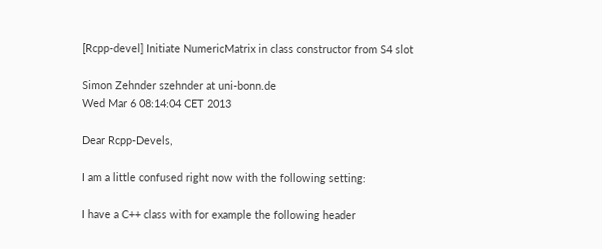[Rcpp-devel] Initiate NumericMatrix in class constructor from S4 slot

Simon Zehnder szehnder at uni-bonn.de
Wed Mar 6 08:14:04 CET 2013

Dear Rcpp-Devels,

I am a little confused right now with the following setting:

I have a C++ class with for example the following header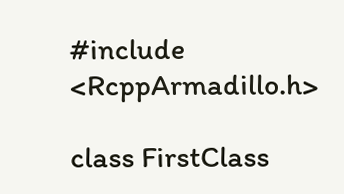#include <RcppArmadillo.h>

class FirstClass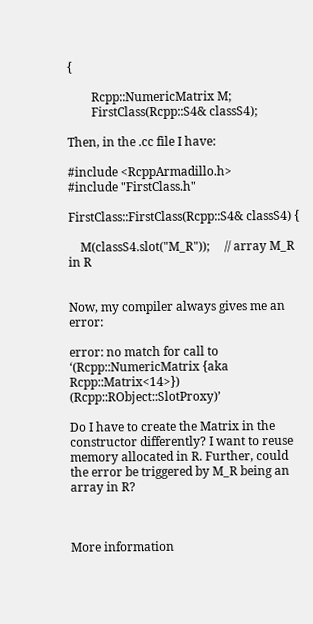{

        Rcpp::NumericMatrix M;
        FirstClass(Rcpp::S4& classS4);

Then, in the .cc file I have:

#include <RcppArmadillo.h>
#include "FirstClass.h"

FirstClass::FirstClass(Rcpp::S4& classS4) {

    M(classS4.slot("M_R"));     // array M_R in R


Now, my compiler always gives me an error:

error: no match for call to ‘(Rcpp::NumericMatrix {aka Rcpp::Matrix<14>}) (Rcpp::RObject::SlotProxy)’

Do I have to create the Matrix in the constructor differently? I want to reuse memory allocated in R. Further, could the error be triggered by M_R being an array in R?



More information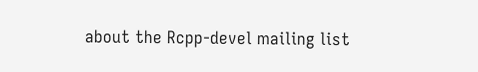about the Rcpp-devel mailing list